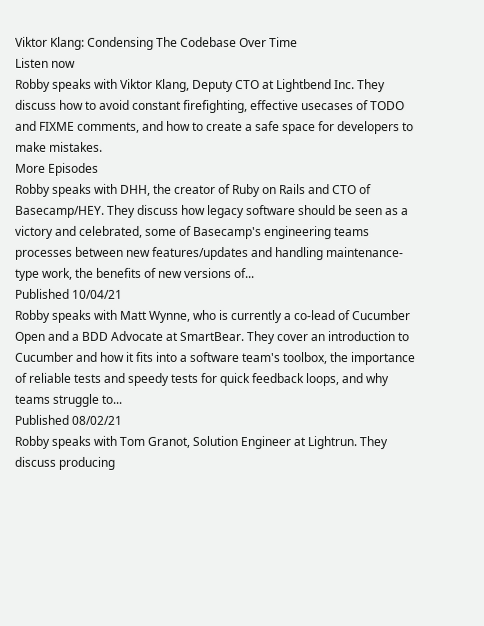Viktor Klang: Condensing The Codebase Over Time
Listen now
Robby speaks with Viktor Klang, Deputy CTO at Lightbend Inc. They discuss how to avoid constant firefighting, effective usecases of TODO and FIXME comments, and how to create a safe space for developers to make mistakes.
More Episodes
Robby speaks with DHH, the creator of Ruby on Rails and CTO of Basecamp/HEY. They discuss how legacy software should be seen as a victory and celebrated, some of Basecamp's engineering teams processes between new features/updates and handling maintenance-type work, the benefits of new versions of...
Published 10/04/21
Robby speaks with Matt Wynne, who is currently a co-lead of Cucumber Open and a BDD Advocate at SmartBear. They cover an introduction to Cucumber and how it fits into a software team's toolbox, the importance of reliable tests and speedy tests for quick feedback loops, and why teams struggle to...
Published 08/02/21
Robby speaks with Tom Granot, Solution Engineer at Lightrun. They discuss producing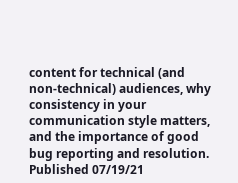content for technical (and non-technical) audiences, why consistency in your communication style matters, and the importance of good bug reporting and resolution.
Published 07/19/21